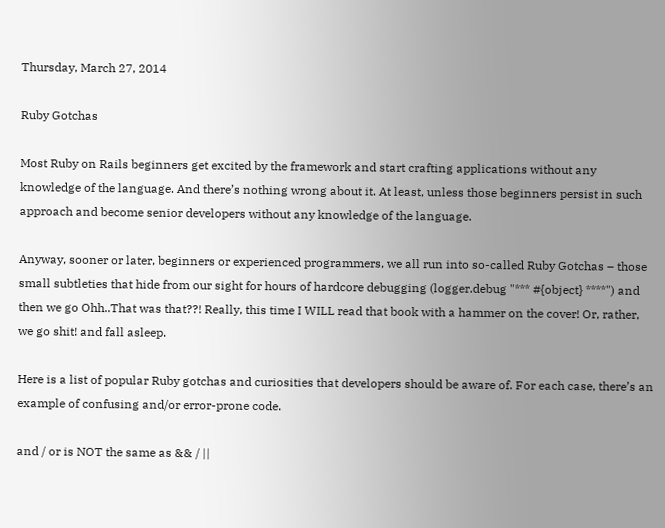Thursday, March 27, 2014

Ruby Gotchas

Most Ruby on Rails beginners get excited by the framework and start crafting applications without any knowledge of the language. And there’s nothing wrong about it. At least, unless those beginners persist in such approach and become senior developers without any knowledge of the language.

Anyway, sooner or later, beginners or experienced programmers, we all run into so-called Ruby Gotchas – those small subtleties that hide from our sight for hours of hardcore debugging (logger.debug "*** #{object} ****") and then we go Ohh..That was that??! Really, this time I WILL read that book with a hammer on the cover! Or, rather, we go shit! and fall asleep.

Here is a list of popular Ruby gotchas and curiosities that developers should be aware of. For each case, there’s an example of confusing and/or error-prone code.

and / or is NOT the same as && / ||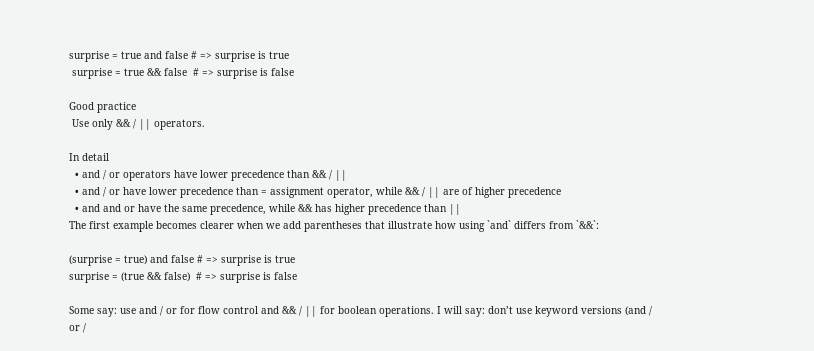surprise = true and false # => surprise is true
 surprise = true && false  # => surprise is false

Good practice
 Use only && / || operators.

In detail
  • and / or operators have lower precedence than && / ||
  • and / or have lower precedence than = assignment operator, while && / || are of higher precedence
  • and and or have the same precedence, while && has higher precedence than ||
The first example becomes clearer when we add parentheses that illustrate how using `and` differs from `&&`:

(surprise = true) and false # => surprise is true
surprise = (true && false)  # => surprise is false

Some say: use and / or for flow control and && / || for boolean operations. I will say: don’t use keyword versions (and / or /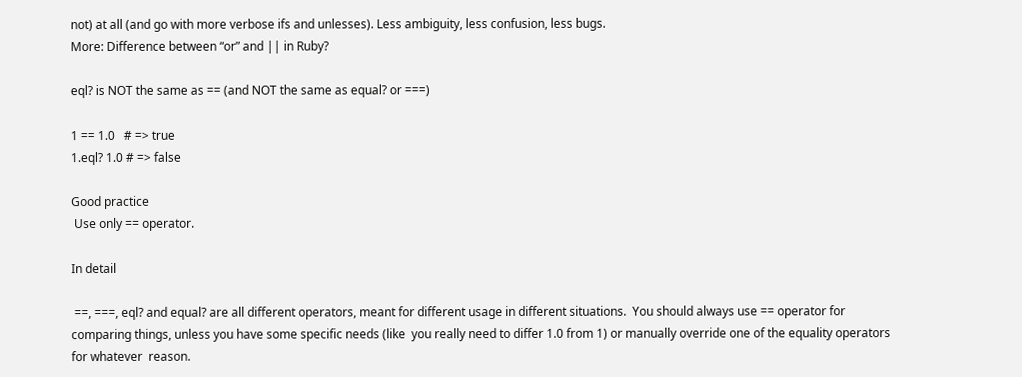not) at all (and go with more verbose ifs and unlesses). Less ambiguity, less confusion, less bugs.
More: Difference between “or” and || in Ruby?

eql? is NOT the same as == (and NOT the same as equal? or ===)

1 == 1.0   # => true
1.eql? 1.0 # => false

Good practice
 Use only == operator.

In detail

 ==, ===, eql? and equal? are all different operators, meant for different usage in different situations.  You should always use == operator for comparing things, unless you have some specific needs (like  you really need to differ 1.0 from 1) or manually override one of the equality operators for whatever  reason.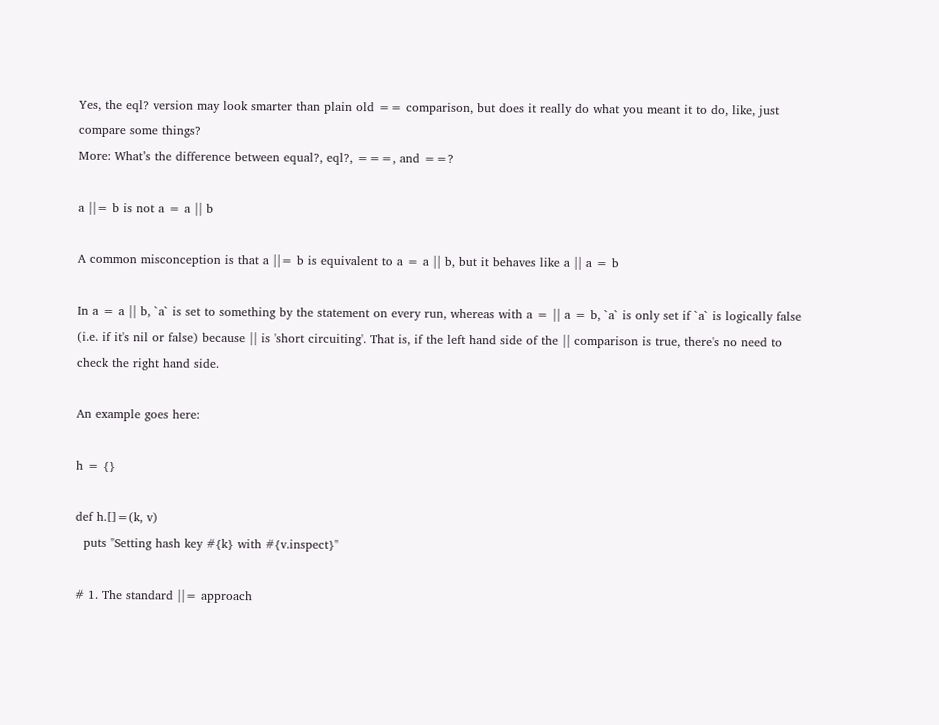Yes, the eql? version may look smarter than plain old == comparison, but does it really do what you meant it to do, like, just compare some things?
More: What’s the difference between equal?, eql?, ===, and ==?

a ||= b is not a = a || b

A common misconception is that a ||= b is equivalent to a = a || b, but it behaves like a || a = b

In a = a || b, `a` is set to something by the statement on every run, whereas with a = || a = b, `a` is only set if `a` is logically false (i.e. if it's nil or false) because || is 'short circuiting'. That is, if the left hand side of the || comparison is true, there's no need to check the right hand side.

An example goes here:

h = {}

def h.[]=(k, v)
  puts "Setting hash key #{k} with #{v.inspect}"

# 1. The standard ||= approach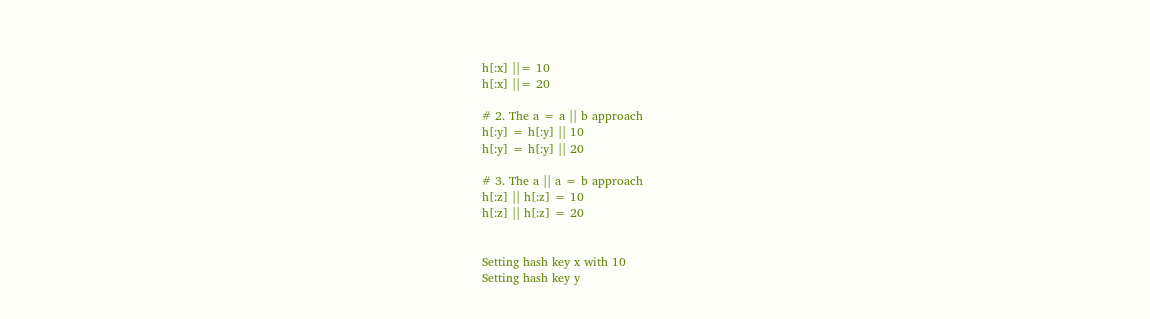h[:x] ||= 10
h[:x] ||= 20

# 2. The a = a || b approach
h[:y] = h[:y] || 10
h[:y] = h[:y] || 20

# 3. The a || a = b approach
h[:z] || h[:z] = 10
h[:z] || h[:z] = 20


Setting hash key x with 10
Setting hash key y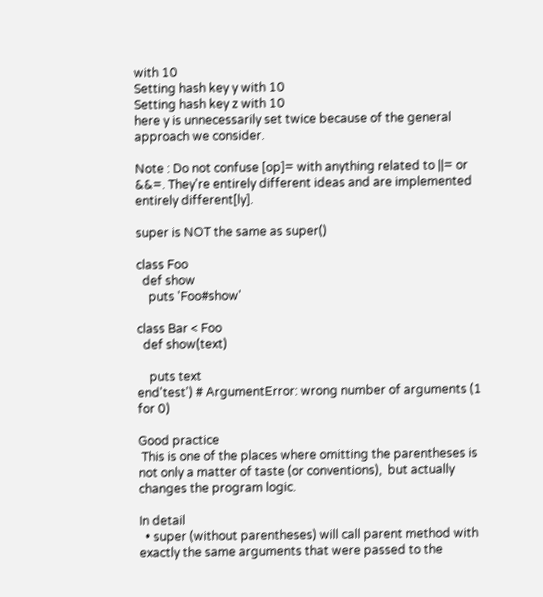with 10
Setting hash key y with 10
Setting hash key z with 10
here y is unnecessarily set twice because of the general approach we consider.

Note : Do not confuse [op]= with anything related to ||= or &&=. They're entirely different ideas and are implemented entirely different[ly].

super is NOT the same as super()

class Foo
  def show
    puts 'Foo#show'

class Bar < Foo
  def show(text)

    puts text
end'test') # ArgumentError: wrong number of arguments (1 for 0)

Good practice
 This is one of the places where omitting the parentheses is not only a matter of taste (or conventions),  but actually changes the program logic.

In detail
  • super (without parentheses) will call parent method with exactly the same arguments that were passed to the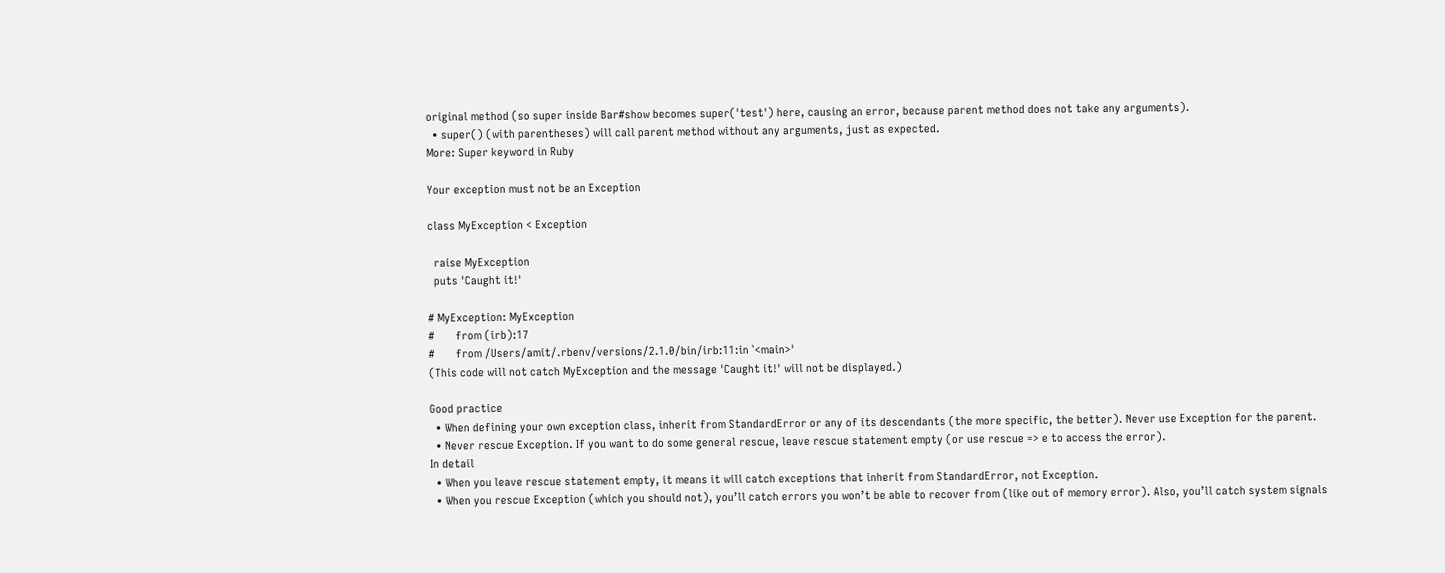original method (so super inside Bar#show becomes super('test') here, causing an error, because parent method does not take any arguments).
  • super() (with parentheses) will call parent method without any arguments, just as expected.
More: Super keyword in Ruby

Your exception must not be an Exception

class MyException < Exception

  raise MyException
  puts 'Caught it!'

# MyException: MyException
#       from (irb):17
#       from /Users/amit/.rbenv/versions/2.1.0/bin/irb:11:in `<main>'
(This code will not catch MyException and the message 'Caught it!' will not be displayed.)

Good practice
  • When defining your own exception class, inherit from StandardError or any of its descendants (the more specific, the better). Never use Exception for the parent.
  • Never rescue Exception. If you want to do some general rescue, leave rescue statement empty (or use rescue => e to access the error).
In detail
  • When you leave rescue statement empty, it means it will catch exceptions that inherit from StandardError, not Exception.
  • When you rescue Exception (which you should not), you’ll catch errors you won’t be able to recover from (like out of memory error). Also, you’ll catch system signals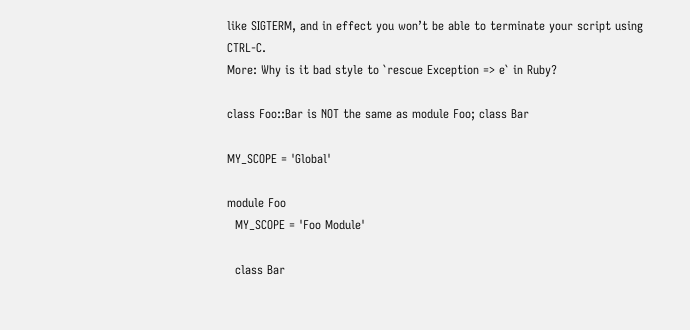like SIGTERM, and in effect you won’t be able to terminate your script using CTRL-C.
More: Why is it bad style to `rescue Exception => e` in Ruby?

class Foo::Bar is NOT the same as module Foo; class Bar

MY_SCOPE = 'Global'

module Foo
  MY_SCOPE = 'Foo Module'

  class Bar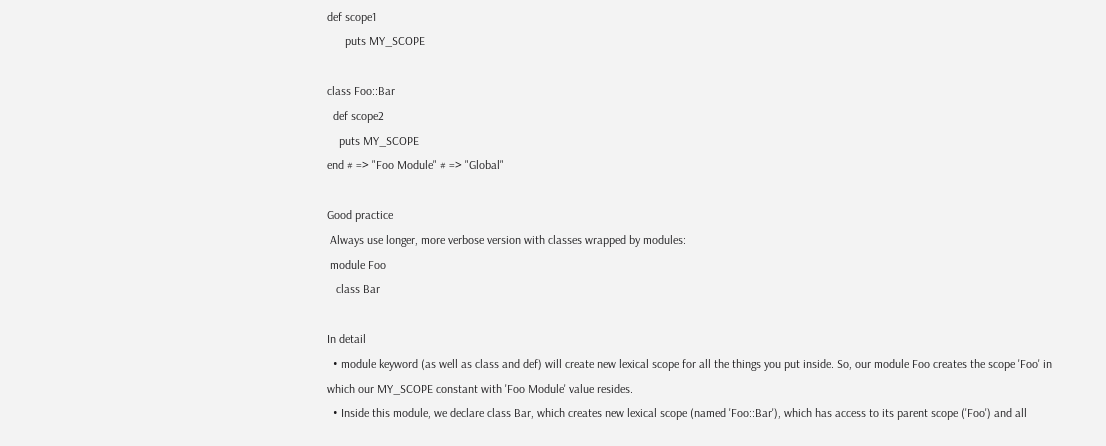def scope1
      puts MY_SCOPE

class Foo::Bar
  def scope2
    puts MY_SCOPE
end # => "Foo Module" # => "Global"

Good practice
 Always use longer, more verbose version with classes wrapped by modules:
 module Foo
   class Bar

In detail
  • module keyword (as well as class and def) will create new lexical scope for all the things you put inside. So, our module Foo creates the scope 'Foo' in which our MY_SCOPE constant with 'Foo Module' value resides.
  • Inside this module, we declare class Bar, which creates new lexical scope (named 'Foo::Bar'), which has access to its parent scope ('Foo') and all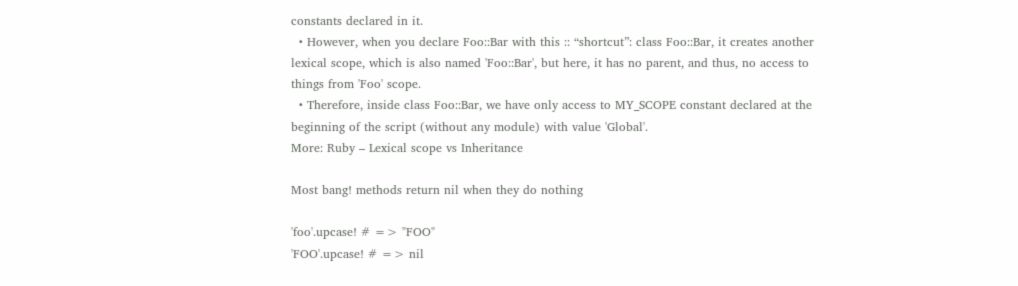constants declared in it.
  • However, when you declare Foo::Bar with this :: “shortcut”: class Foo::Bar, it creates another lexical scope, which is also named 'Foo::Bar', but here, it has no parent, and thus, no access to things from 'Foo' scope.
  • Therefore, inside class Foo::Bar, we have only access to MY_SCOPE constant declared at the beginning of the script (without any module) with value 'Global'.
More: Ruby – Lexical scope vs Inheritance

Most bang! methods return nil when they do nothing

'foo'.upcase! # => "FOO"
'FOO'.upcase! # => nil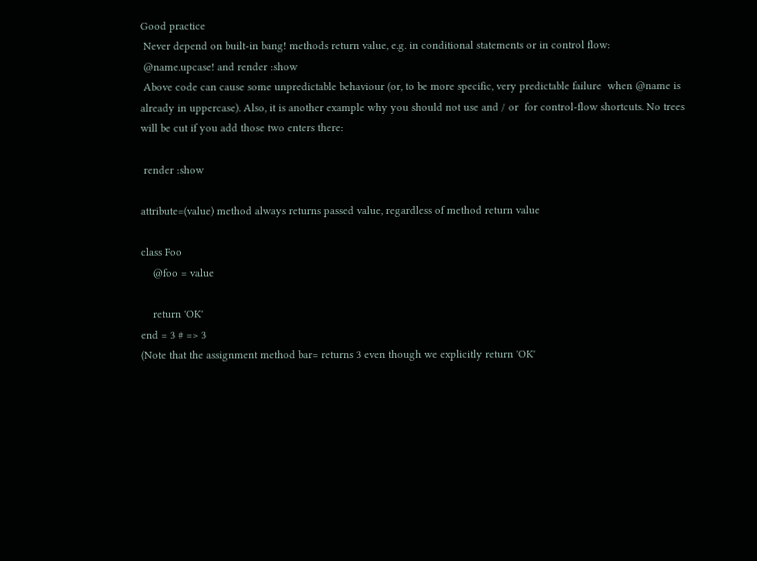Good practice
 Never depend on built-in bang! methods return value, e.g. in conditional statements or in control flow:
 @name.upcase! and render :show
 Above code can cause some unpredictable behaviour (or, to be more specific, very predictable failure  when @name is already in uppercase). Also, it is another example why you should not use and / or  for control-flow shortcuts. No trees will be cut if you add those two enters there:

 render :show

attribute=(value) method always returns passed value, regardless of method return value

class Foo
    @foo = value

    return 'OK'
end = 3 # => 3
(Note that the assignment method bar= returns 3 even though we explicitly return 'OK'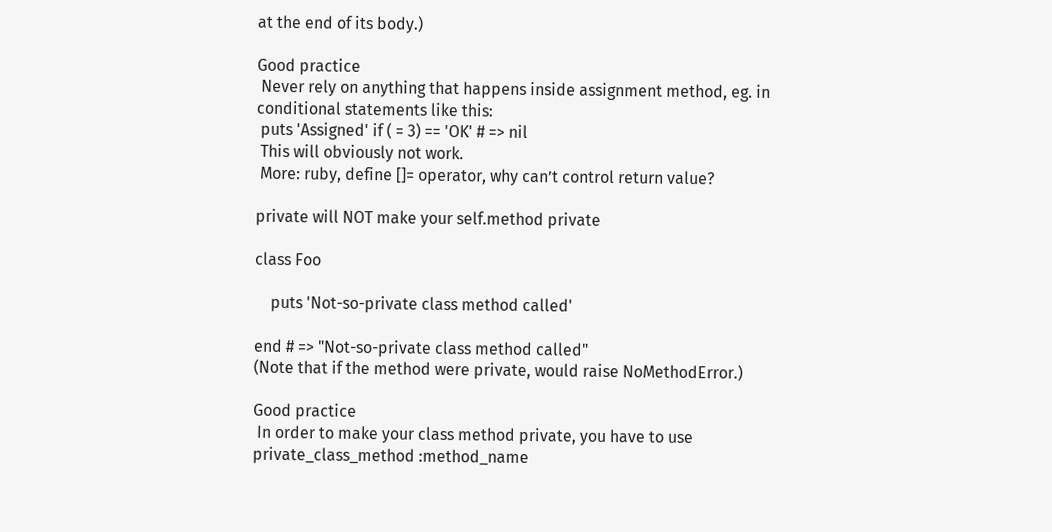at the end of its body.)

Good practice
 Never rely on anything that happens inside assignment method, eg. in conditional statements like this:
 puts 'Assigned' if ( = 3) == 'OK' # => nil
 This will obviously not work.
 More: ruby, define []= operator, why can’t control return value?

private will NOT make your self.method private

class Foo

    puts 'Not-so-private class method called'

end # => "Not-so-private class method called"
(Note that if the method were private, would raise NoMethodError.)

Good practice
 In order to make your class method private, you have to use private_class_method :method_name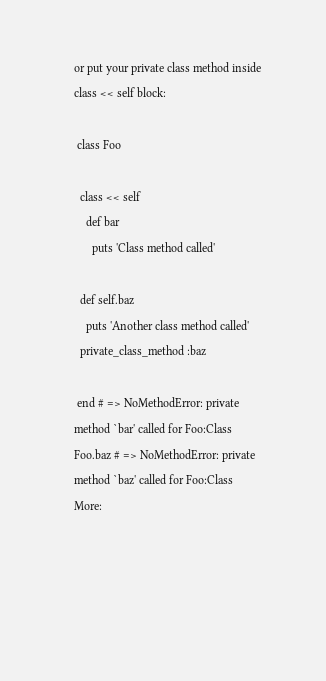or put your private class method inside class << self block:

 class Foo

  class << self
    def bar
      puts 'Class method called'

  def self.baz
    puts 'Another class method called'
  private_class_method :baz

 end # => NoMethodError: private method `bar' called for Foo:Class
Foo.baz # => NoMethodError: private method `baz' called for Foo:Class
More: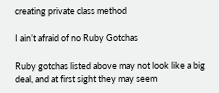creating private class method

I ain’t afraid of no Ruby Gotchas

Ruby gotchas listed above may not look like a big deal, and at first sight they may seem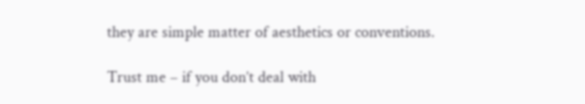they are simple matter of aesthetics or conventions.

Trust me – if you don’t deal with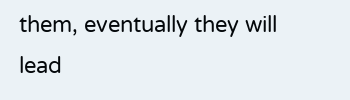them, eventually they will lead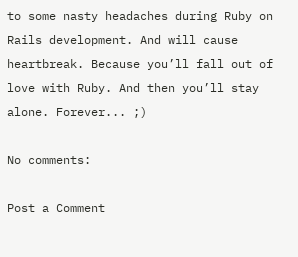to some nasty headaches during Ruby on Rails development. And will cause heartbreak. Because you’ll fall out of love with Ruby. And then you’ll stay alone. Forever... ;)

No comments:

Post a Comment